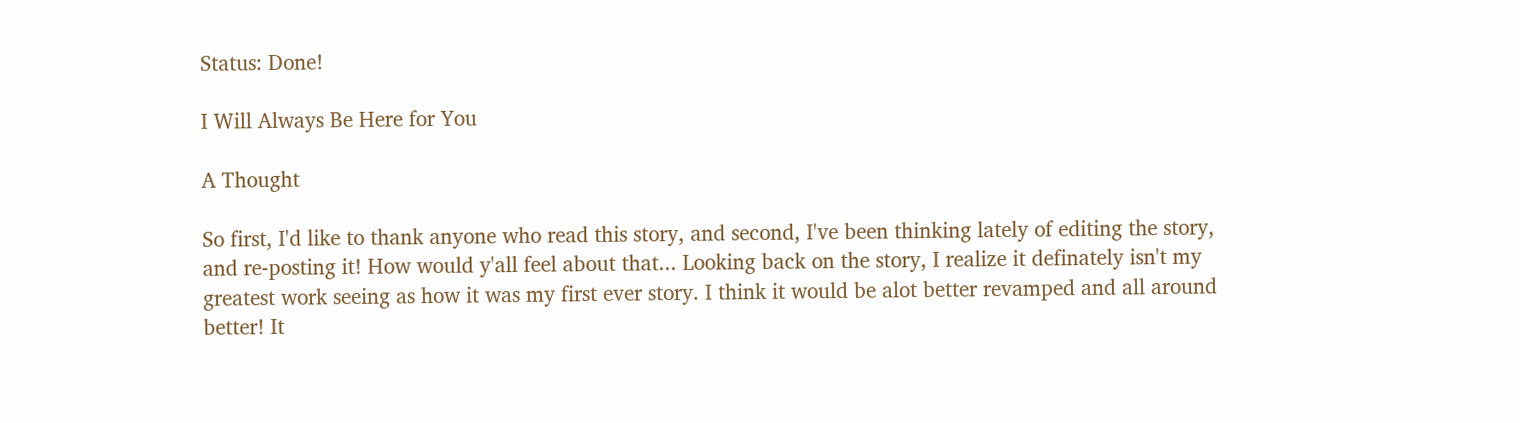Status: Done!

I Will Always Be Here for You

A Thought

So first, I'd like to thank anyone who read this story, and second, I've been thinking lately of editing the story, and re-posting it! How would y'all feel about that... Looking back on the story, I realize it definately isn't my greatest work seeing as how it was my first ever story. I think it would be alot better revamped and all around better! It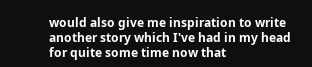would also give me inspiration to write another story which I've had in my head for quite some time now that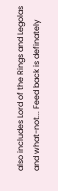also includes Lord of the Rings and Legolas and what-not... Feed back is definately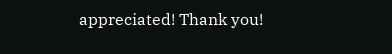appreciated! Thank you!